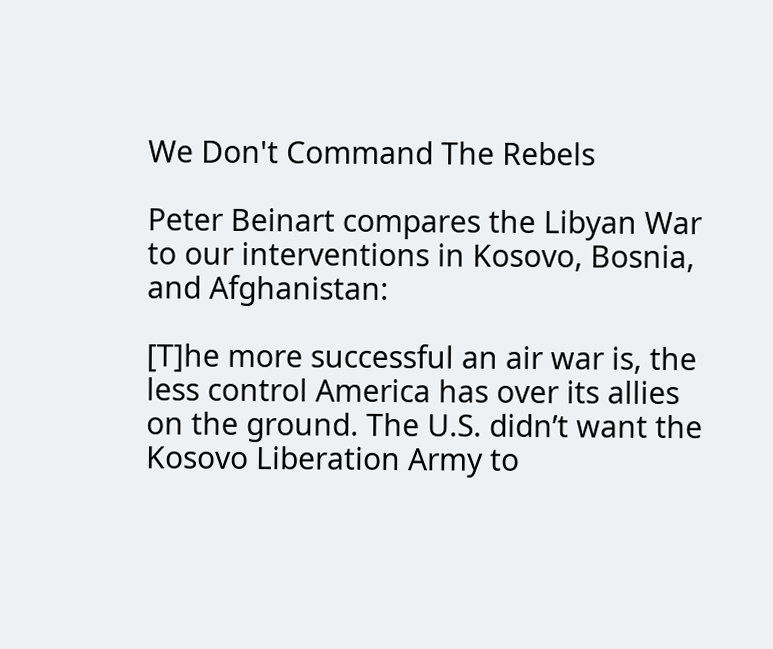We Don't Command The Rebels

Peter Beinart compares the Libyan War to our interventions in Kosovo, Bosnia, and Afghanistan:

[T]he more successful an air war is, the less control America has over its allies on the ground. The U.S. didn’t want the Kosovo Liberation Army to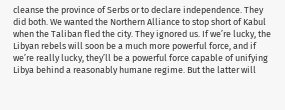cleanse the province of Serbs or to declare independence. They did both. We wanted the Northern Alliance to stop short of Kabul when the Taliban fled the city. They ignored us. If we’re lucky, the Libyan rebels will soon be a much more powerful force, and if we’re really lucky, they’ll be a powerful force capable of unifying Libya behind a reasonably humane regime. But the latter will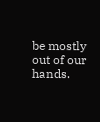be mostly out of our hands.